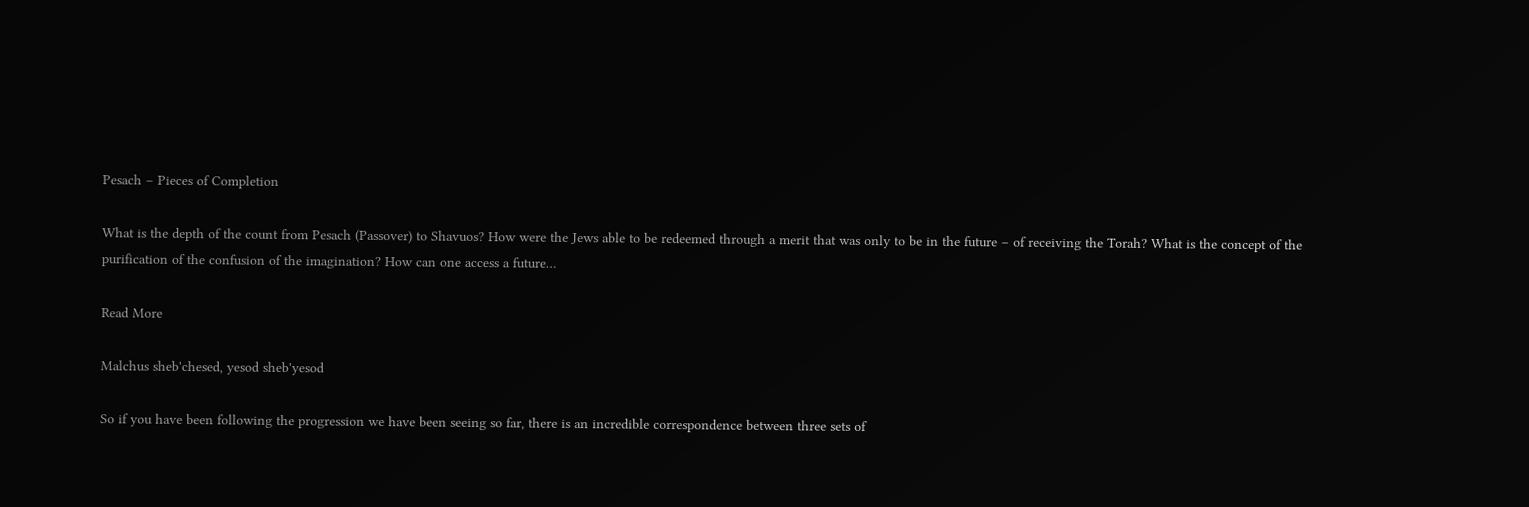Pesach – Pieces of Completion

What is the depth of the count from Pesach (Passover) to Shavuos? How were the Jews able to be redeemed through a merit that was only to be in the future – of receiving the Torah? What is the concept of the purification of the confusion of the imagination? How can one access a future…

Read More

Malchus sheb'chesed, yesod sheb'yesod

So if you have been following the progression we have been seeing so far, there is an incredible correspondence between three sets of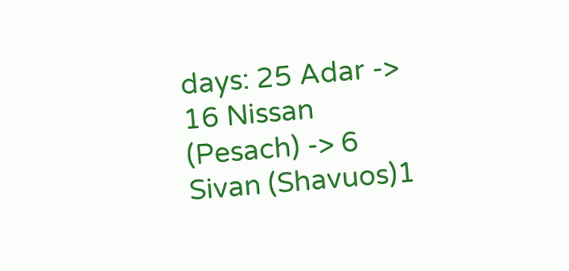days: 25 Adar -> 16 Nissan (Pesach) -> 6 Sivan (Shavuos)1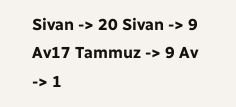Sivan -> 20 Sivan -> 9 Av17 Tammuz -> 9 Av -> 1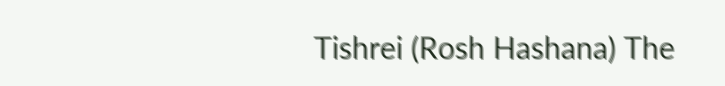Tishrei (Rosh Hashana) The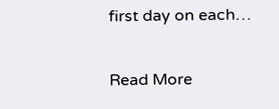first day on each…

Read More